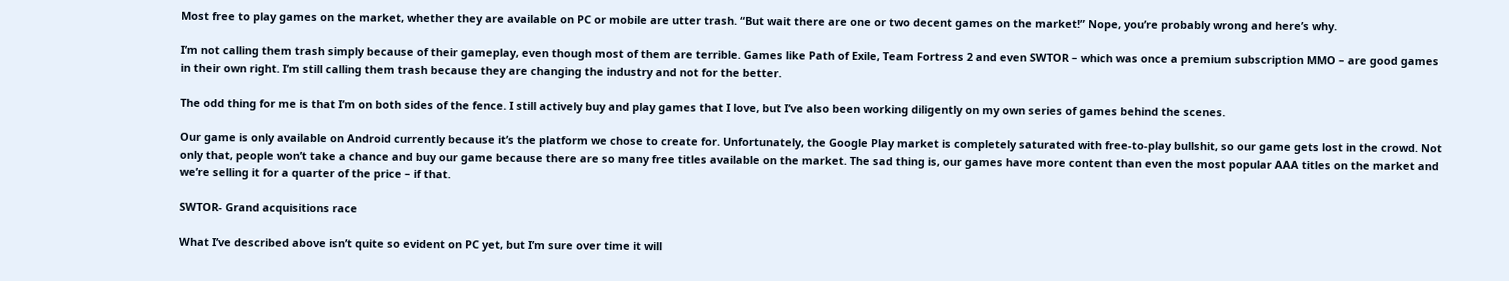Most free to play games on the market, whether they are available on PC or mobile are utter trash. “But wait there are one or two decent games on the market!” Nope, you’re probably wrong and here’s why.

I’m not calling them trash simply because of their gameplay, even though most of them are terrible. Games like Path of Exile, Team Fortress 2 and even SWTOR – which was once a premium subscription MMO – are good games in their own right. I’m still calling them trash because they are changing the industry and not for the better.

The odd thing for me is that I’m on both sides of the fence. I still actively buy and play games that I love, but I’ve also been working diligently on my own series of games behind the scenes.

Our game is only available on Android currently because it’s the platform we chose to create for. Unfortunately, the Google Play market is completely saturated with free-to-play bullshit, so our game gets lost in the crowd. Not only that, people won’t take a chance and buy our game because there are so many free titles available on the market. The sad thing is, our games have more content than even the most popular AAA titles on the market and we’re selling it for a quarter of the price – if that.

SWTOR- Grand acquisitions race

What I’ve described above isn’t quite so evident on PC yet, but I’m sure over time it will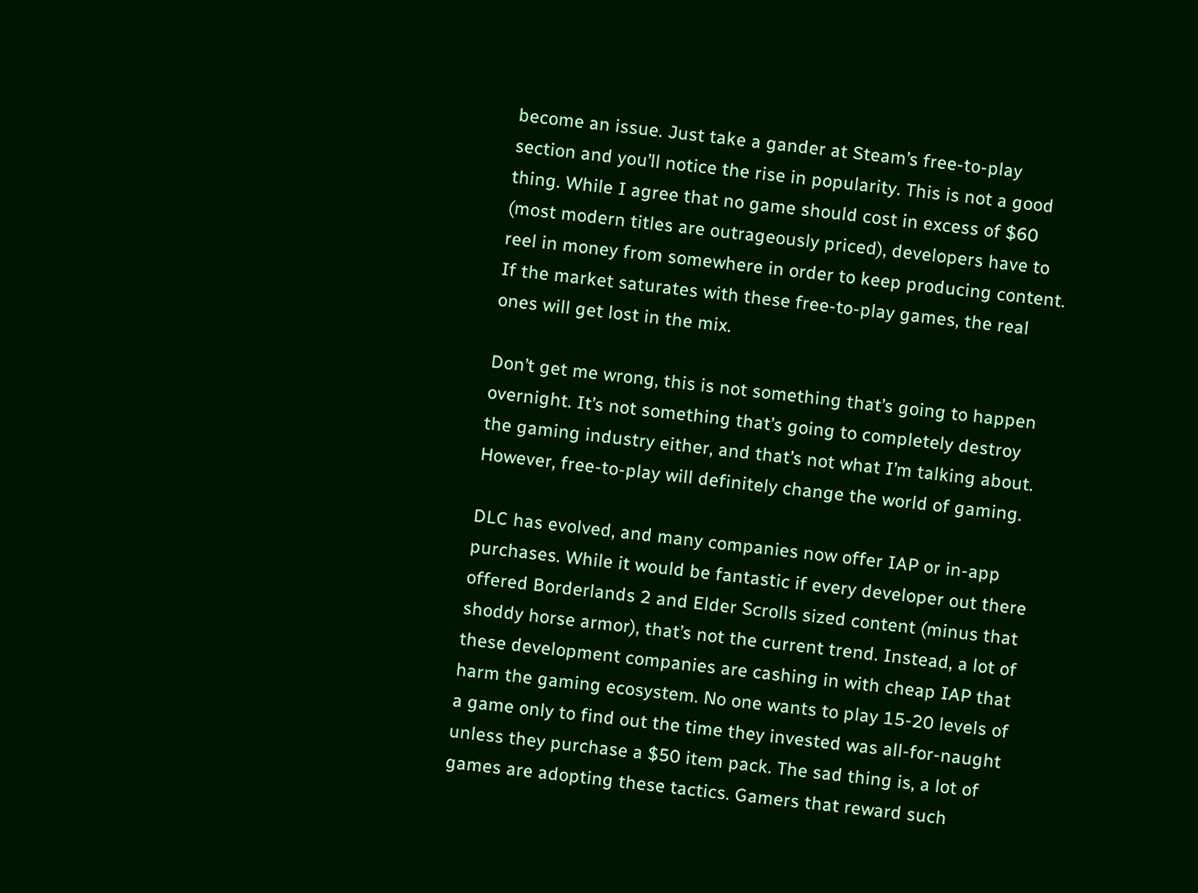become an issue. Just take a gander at Steam’s free-to-play section and you’ll notice the rise in popularity. This is not a good thing. While I agree that no game should cost in excess of $60 (most modern titles are outrageously priced), developers have to reel in money from somewhere in order to keep producing content. If the market saturates with these free-to-play games, the real ones will get lost in the mix.

Don’t get me wrong, this is not something that’s going to happen overnight. It’s not something that’s going to completely destroy the gaming industry either, and that’s not what I’m talking about. However, free-to-play will definitely change the world of gaming.

DLC has evolved, and many companies now offer IAP or in-app purchases. While it would be fantastic if every developer out there offered Borderlands 2 and Elder Scrolls sized content (minus that shoddy horse armor), that’s not the current trend. Instead, a lot of these development companies are cashing in with cheap IAP that harm the gaming ecosystem. No one wants to play 15-20 levels of a game only to find out the time they invested was all-for-naught unless they purchase a $50 item pack. The sad thing is, a lot of games are adopting these tactics. Gamers that reward such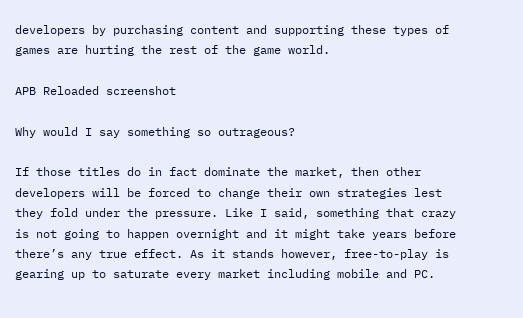developers by purchasing content and supporting these types of games are hurting the rest of the game world.

APB Reloaded screenshot

Why would I say something so outrageous?

If those titles do in fact dominate the market, then other developers will be forced to change their own strategies lest they fold under the pressure. Like I said, something that crazy is not going to happen overnight and it might take years before there’s any true effect. As it stands however, free-to-play is gearing up to saturate every market including mobile and PC.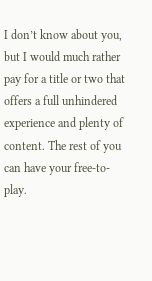I don’t know about you, but I would much rather pay for a title or two that offers a full unhindered experience and plenty of content. The rest of you can have your free-to-play.